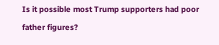Is it possible most Trump supporters had poor father figures?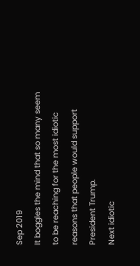Sep 2019
It boggles the mind that so many seem to be reaching for the most idiotic reasons that people would support President Trump.
Next idiotic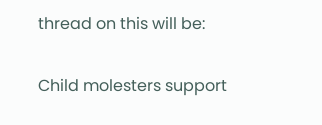thread on this will be:

Child molesters support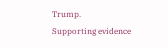Trump.
Supporting evidence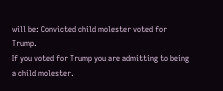will be: Convicted child molester voted for Trump.
If you voted for Trump you are admitting to being a child molester.